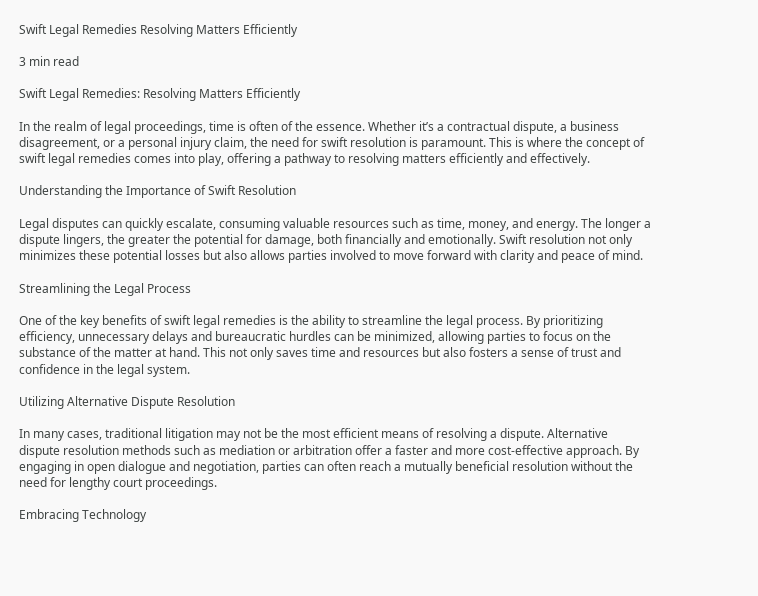Swift Legal Remedies Resolving Matters Efficiently

3 min read

Swift Legal Remedies: Resolving Matters Efficiently

In the realm of legal proceedings, time is often of the essence. Whether it’s a contractual dispute, a business disagreement, or a personal injury claim, the need for swift resolution is paramount. This is where the concept of swift legal remedies comes into play, offering a pathway to resolving matters efficiently and effectively.

Understanding the Importance of Swift Resolution

Legal disputes can quickly escalate, consuming valuable resources such as time, money, and energy. The longer a dispute lingers, the greater the potential for damage, both financially and emotionally. Swift resolution not only minimizes these potential losses but also allows parties involved to move forward with clarity and peace of mind.

Streamlining the Legal Process

One of the key benefits of swift legal remedies is the ability to streamline the legal process. By prioritizing efficiency, unnecessary delays and bureaucratic hurdles can be minimized, allowing parties to focus on the substance of the matter at hand. This not only saves time and resources but also fosters a sense of trust and confidence in the legal system.

Utilizing Alternative Dispute Resolution

In many cases, traditional litigation may not be the most efficient means of resolving a dispute. Alternative dispute resolution methods such as mediation or arbitration offer a faster and more cost-effective approach. By engaging in open dialogue and negotiation, parties can often reach a mutually beneficial resolution without the need for lengthy court proceedings.

Embracing Technology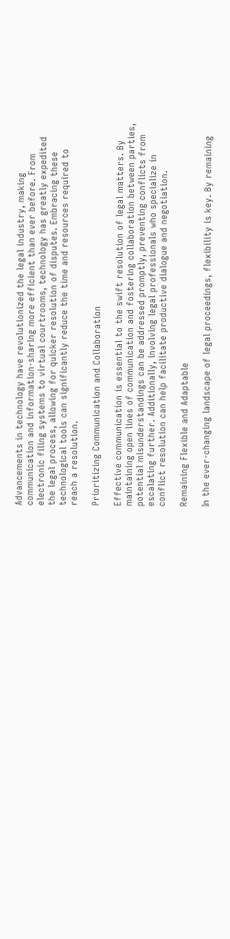Advancements in technology have revolutionized the legal industry, making communication and information-sharing more efficient than ever before. From electronic filing systems to virtual courtrooms, technology has greatly expedited the legal process, allowing for quicker resolution of disputes. Embracing these technological tools can significantly reduce the time and resources required to reach a resolution.

Prioritizing Communication and Collaboration

Effective communication is essential to the swift resolution of legal matters. By maintaining open lines of communication and fostering collaboration between parties, potential misunderstandings can be addressed promptly, preventing conflicts from escalating further. Additionally, involving legal professionals who specialize in conflict resolution can help facilitate productive dialogue and negotiation.

Remaining Flexible and Adaptable

In the ever-changing landscape of legal proceedings, flexibility is key. By remaining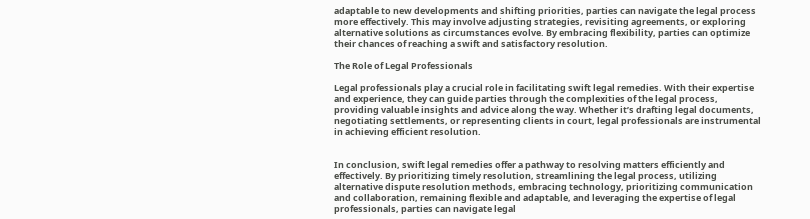adaptable to new developments and shifting priorities, parties can navigate the legal process more effectively. This may involve adjusting strategies, revisiting agreements, or exploring alternative solutions as circumstances evolve. By embracing flexibility, parties can optimize their chances of reaching a swift and satisfactory resolution.

The Role of Legal Professionals

Legal professionals play a crucial role in facilitating swift legal remedies. With their expertise and experience, they can guide parties through the complexities of the legal process, providing valuable insights and advice along the way. Whether it’s drafting legal documents, negotiating settlements, or representing clients in court, legal professionals are instrumental in achieving efficient resolution.


In conclusion, swift legal remedies offer a pathway to resolving matters efficiently and effectively. By prioritizing timely resolution, streamlining the legal process, utilizing alternative dispute resolution methods, embracing technology, prioritizing communication and collaboration, remaining flexible and adaptable, and leveraging the expertise of legal professionals, parties can navigate legal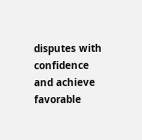disputes with confidence and achieve favorable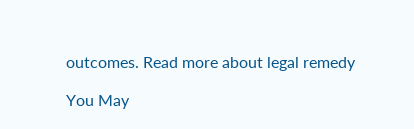outcomes. Read more about legal remedy

You May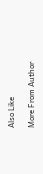Also Like

More From Author